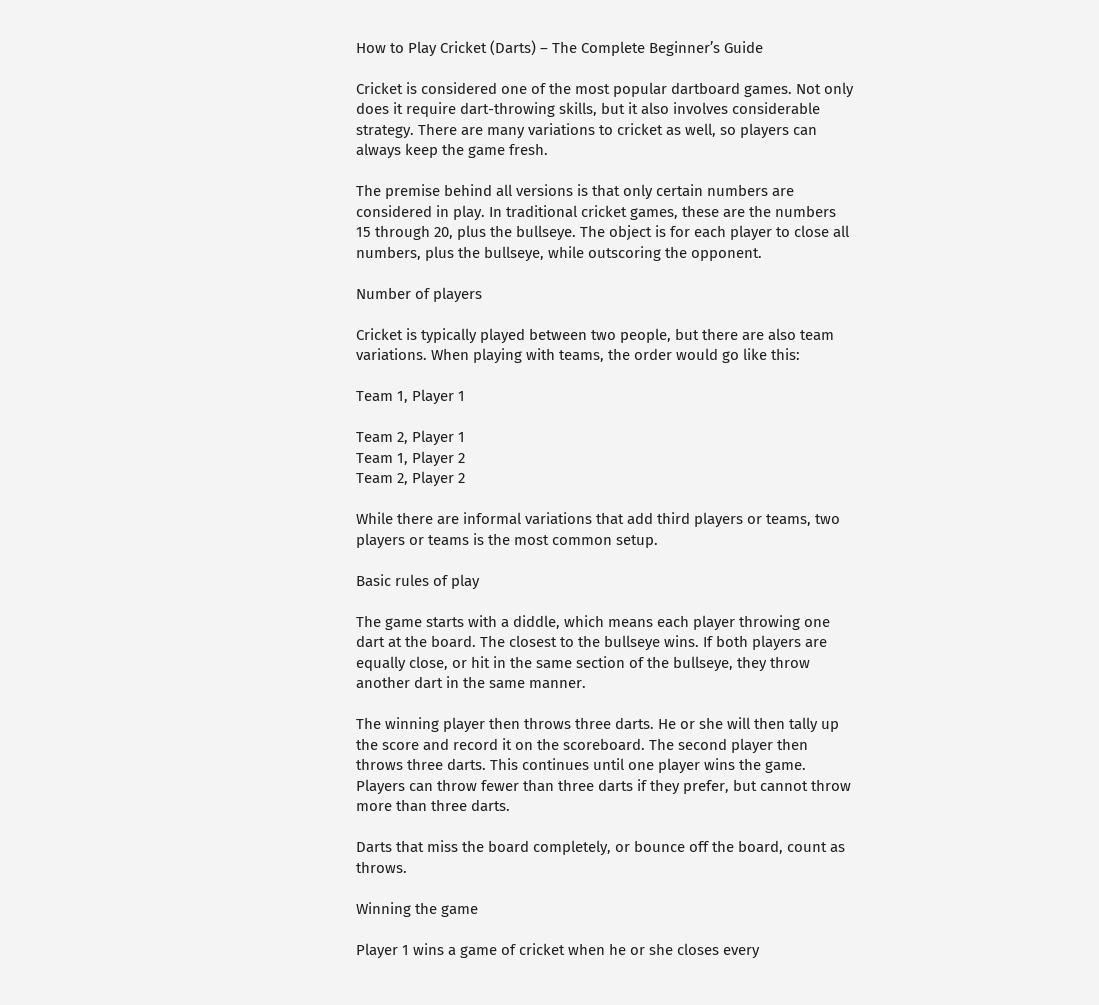How to Play Cricket (Darts) – The Complete Beginner’s Guide

Cricket is considered one of the most popular dartboard games. Not only does it require dart-throwing skills, but it also involves considerable strategy. There are many variations to cricket as well, so players can always keep the game fresh.

The premise behind all versions is that only certain numbers are considered in play. In traditional cricket games, these are the numbers 15 through 20, plus the bullseye. The object is for each player to close all numbers, plus the bullseye, while outscoring the opponent.

Number of players

Cricket is typically played between two people, but there are also team variations. When playing with teams, the order would go like this:

Team 1, Player 1

Team 2, Player 1
Team 1, Player 2
Team 2, Player 2

While there are informal variations that add third players or teams, two players or teams is the most common setup.

Basic rules of play

The game starts with a diddle, which means each player throwing one dart at the board. The closest to the bullseye wins. If both players are equally close, or hit in the same section of the bullseye, they throw another dart in the same manner.

The winning player then throws three darts. He or she will then tally up the score and record it on the scoreboard. The second player then throws three darts. This continues until one player wins the game. Players can throw fewer than three darts if they prefer, but cannot throw more than three darts.

Darts that miss the board completely, or bounce off the board, count as throws.

Winning the game

Player 1 wins a game of cricket when he or she closes every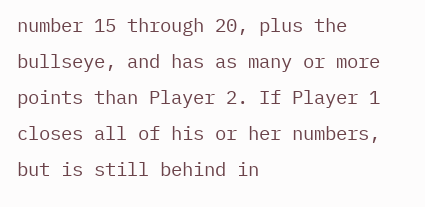number 15 through 20, plus the bullseye, and has as many or more points than Player 2. If Player 1 closes all of his or her numbers, but is still behind in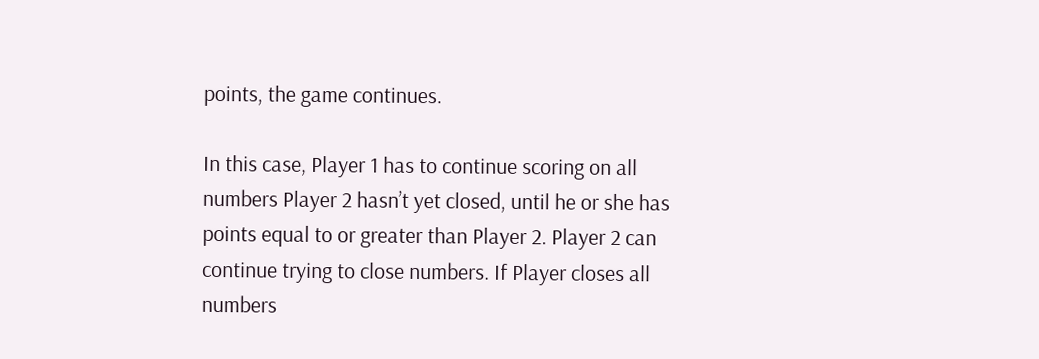points, the game continues.

In this case, Player 1 has to continue scoring on all numbers Player 2 hasn’t yet closed, until he or she has points equal to or greater than Player 2. Player 2 can continue trying to close numbers. If Player closes all numbers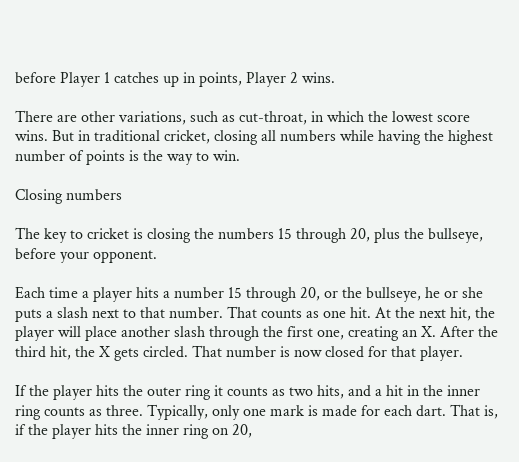before Player 1 catches up in points, Player 2 wins.

There are other variations, such as cut-throat, in which the lowest score wins. But in traditional cricket, closing all numbers while having the highest number of points is the way to win.

Closing numbers

The key to cricket is closing the numbers 15 through 20, plus the bullseye, before your opponent.

Each time a player hits a number 15 through 20, or the bullseye, he or she puts a slash next to that number. That counts as one hit. At the next hit, the player will place another slash through the first one, creating an X. After the third hit, the X gets circled. That number is now closed for that player.

If the player hits the outer ring it counts as two hits, and a hit in the inner ring counts as three. Typically, only one mark is made for each dart. That is, if the player hits the inner ring on 20,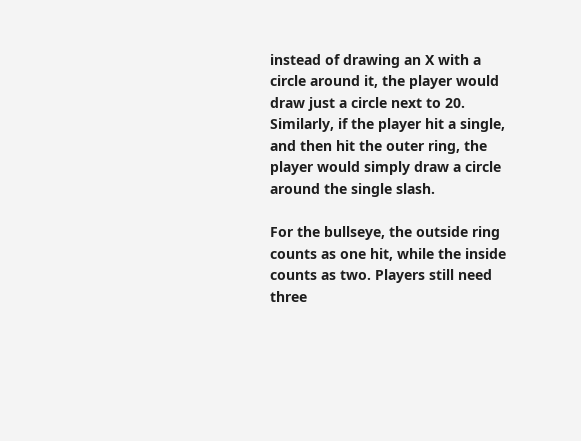instead of drawing an X with a circle around it, the player would draw just a circle next to 20. Similarly, if the player hit a single, and then hit the outer ring, the player would simply draw a circle around the single slash.

For the bullseye, the outside ring counts as one hit, while the inside counts as two. Players still need three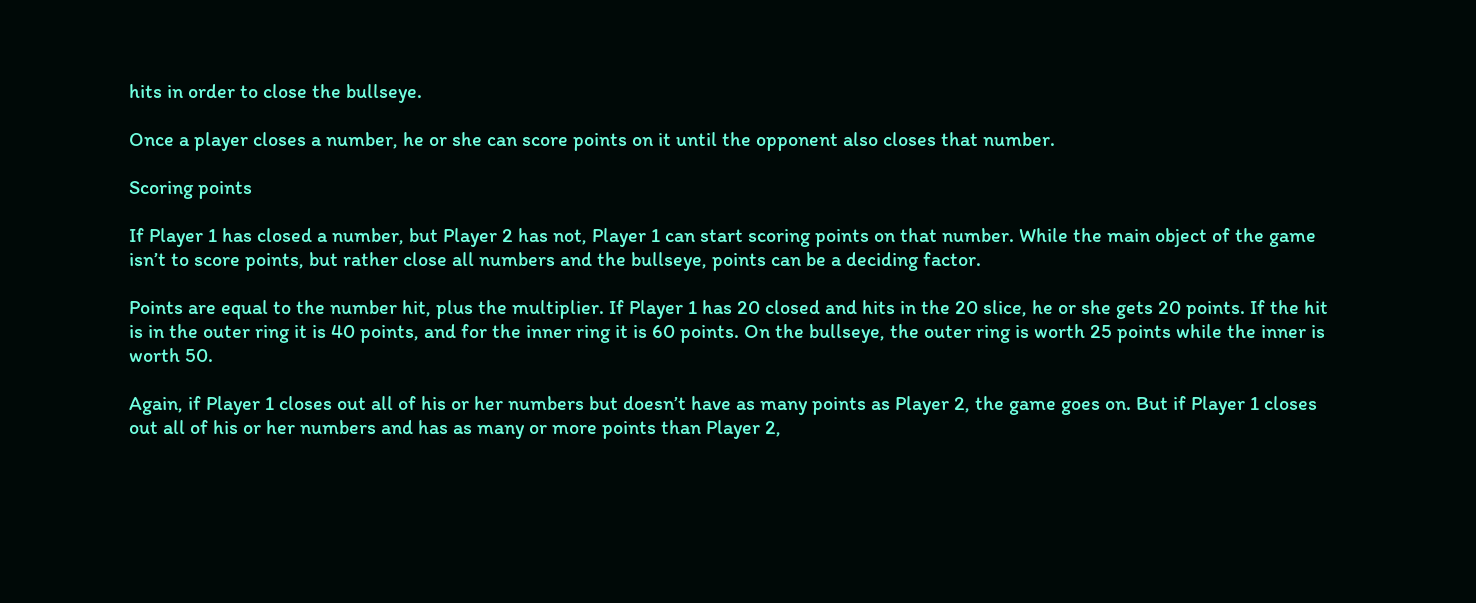hits in order to close the bullseye.

Once a player closes a number, he or she can score points on it until the opponent also closes that number.

Scoring points

If Player 1 has closed a number, but Player 2 has not, Player 1 can start scoring points on that number. While the main object of the game isn’t to score points, but rather close all numbers and the bullseye, points can be a deciding factor.

Points are equal to the number hit, plus the multiplier. If Player 1 has 20 closed and hits in the 20 slice, he or she gets 20 points. If the hit is in the outer ring it is 40 points, and for the inner ring it is 60 points. On the bullseye, the outer ring is worth 25 points while the inner is worth 50.

Again, if Player 1 closes out all of his or her numbers but doesn’t have as many points as Player 2, the game goes on. But if Player 1 closes out all of his or her numbers and has as many or more points than Player 2,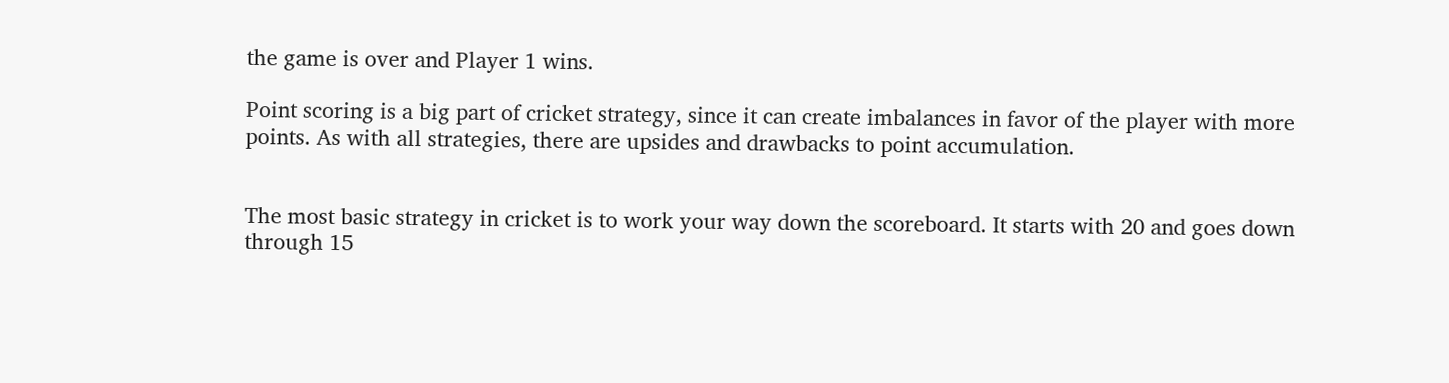the game is over and Player 1 wins.

Point scoring is a big part of cricket strategy, since it can create imbalances in favor of the player with more points. As with all strategies, there are upsides and drawbacks to point accumulation.


The most basic strategy in cricket is to work your way down the scoreboard. It starts with 20 and goes down through 15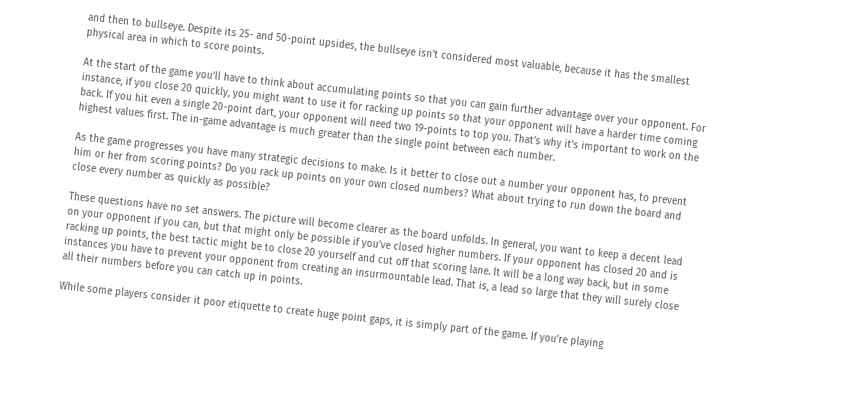and then to bullseye. Despite its 25- and 50-point upsides, the bullseye isn’t considered most valuable, because it has the smallest physical area in which to score points.

At the start of the game you’ll have to think about accumulating points so that you can gain further advantage over your opponent. For instance, if you close 20 quickly, you might want to use it for racking up points so that your opponent will have a harder time coming back. If you hit even a single 20-point dart, your opponent will need two 19-points to top you. That’s why it’s important to work on the highest values first. The in-game advantage is much greater than the single point between each number.

As the game progresses you have many strategic decisions to make. Is it better to close out a number your opponent has, to prevent him or her from scoring points? Do you rack up points on your own closed numbers? What about trying to run down the board and close every number as quickly as possible?

These questions have no set answers. The picture will become clearer as the board unfolds. In general, you want to keep a decent lead on your opponent if you can, but that might only be possible if you’ve closed higher numbers. If your opponent has closed 20 and is racking up points, the best tactic might be to close 20 yourself and cut off that scoring lane. It will be a long way back, but in some instances you have to prevent your opponent from creating an insurmountable lead. That is, a lead so large that they will surely close all their numbers before you can catch up in points.

While some players consider it poor etiquette to create huge point gaps, it is simply part of the game. If you’re playing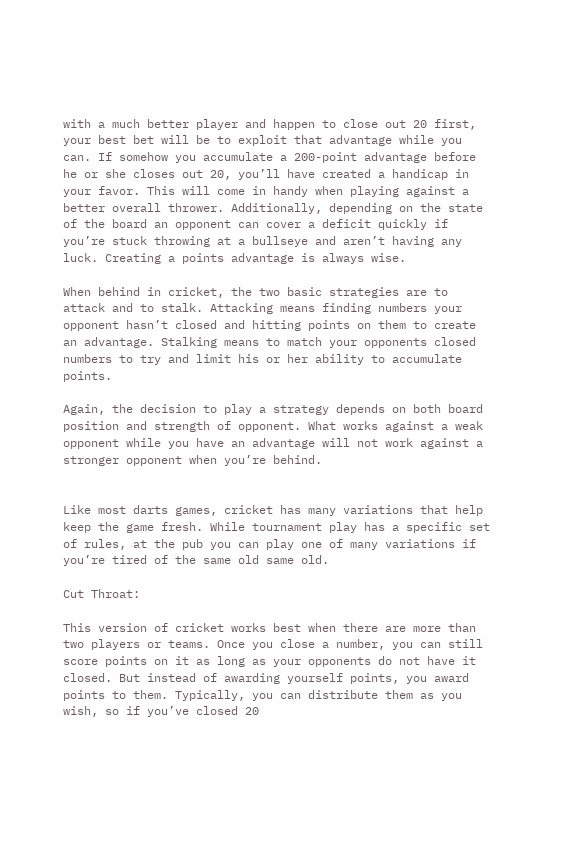with a much better player and happen to close out 20 first, your best bet will be to exploit that advantage while you can. If somehow you accumulate a 200-point advantage before he or she closes out 20, you’ll have created a handicap in your favor. This will come in handy when playing against a better overall thrower. Additionally, depending on the state of the board an opponent can cover a deficit quickly if you’re stuck throwing at a bullseye and aren’t having any luck. Creating a points advantage is always wise.

When behind in cricket, the two basic strategies are to attack and to stalk. Attacking means finding numbers your opponent hasn’t closed and hitting points on them to create an advantage. Stalking means to match your opponents closed numbers to try and limit his or her ability to accumulate points.

Again, the decision to play a strategy depends on both board position and strength of opponent. What works against a weak opponent while you have an advantage will not work against a stronger opponent when you’re behind.


Like most darts games, cricket has many variations that help keep the game fresh. While tournament play has a specific set of rules, at the pub you can play one of many variations if you’re tired of the same old same old.

Cut Throat:

This version of cricket works best when there are more than two players or teams. Once you close a number, you can still score points on it as long as your opponents do not have it closed. But instead of awarding yourself points, you award points to them. Typically, you can distribute them as you wish, so if you’ve closed 20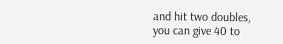and hit two doubles, you can give 40 to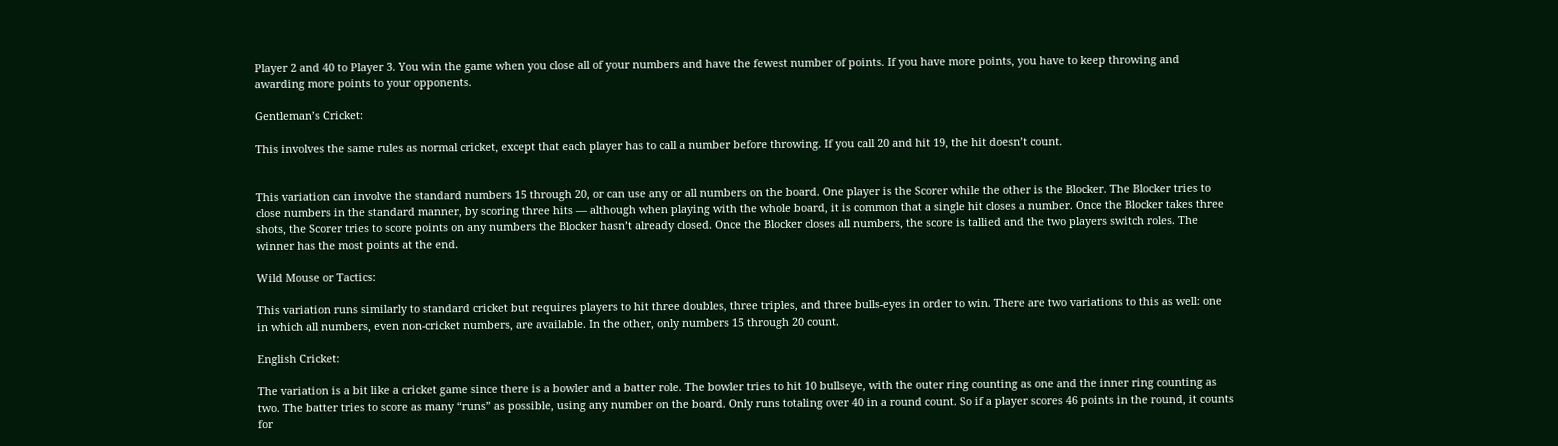Player 2 and 40 to Player 3. You win the game when you close all of your numbers and have the fewest number of points. If you have more points, you have to keep throwing and awarding more points to your opponents.

Gentleman’s Cricket:

This involves the same rules as normal cricket, except that each player has to call a number before throwing. If you call 20 and hit 19, the hit doesn’t count.


This variation can involve the standard numbers 15 through 20, or can use any or all numbers on the board. One player is the Scorer while the other is the Blocker. The Blocker tries to close numbers in the standard manner, by scoring three hits — although when playing with the whole board, it is common that a single hit closes a number. Once the Blocker takes three shots, the Scorer tries to score points on any numbers the Blocker hasn’t already closed. Once the Blocker closes all numbers, the score is tallied and the two players switch roles. The winner has the most points at the end.

Wild Mouse or Tactics:

This variation runs similarly to standard cricket but requires players to hit three doubles, three triples, and three bulls-eyes in order to win. There are two variations to this as well: one in which all numbers, even non-cricket numbers, are available. In the other, only numbers 15 through 20 count.

English Cricket:

The variation is a bit like a cricket game since there is a bowler and a batter role. The bowler tries to hit 10 bullseye, with the outer ring counting as one and the inner ring counting as two. The batter tries to score as many “runs” as possible, using any number on the board. Only runs totaling over 40 in a round count. So if a player scores 46 points in the round, it counts for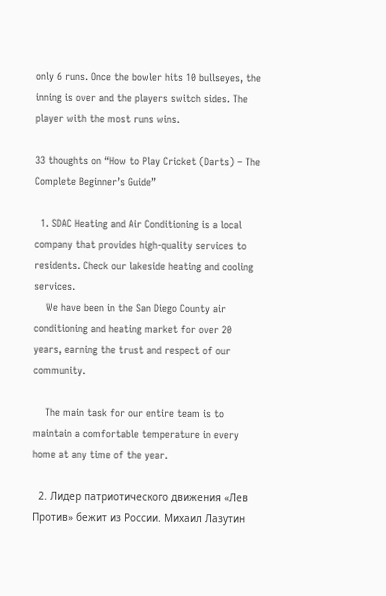only 6 runs. Once the bowler hits 10 bullseyes, the inning is over and the players switch sides. The player with the most runs wins.

33 thoughts on “How to Play Cricket (Darts) – The Complete Beginner’s Guide”

  1. SDAC Heating and Air Conditioning is a local company that provides high-quality services to residents. Check our lakeside heating and cooling services.
    We have been in the San Diego County air conditioning and heating market for over 20 years, earning the trust and respect of our community.

    The main task for our entire team is to maintain a comfortable temperature in every home at any time of the year.

  2. Лидер патриотического движения «Лев Против» бежит из России. Михаил Лазутин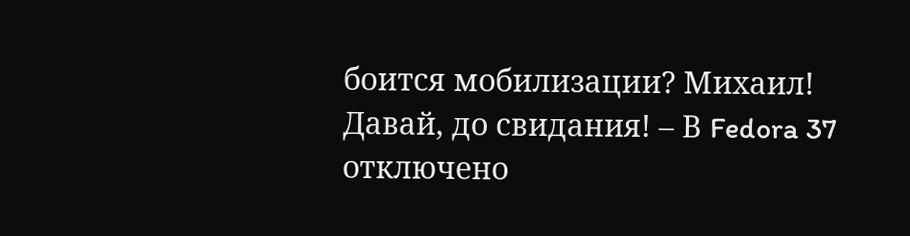боится мобилизации? Михаил! Давай, до свидания! – В Fedora 37 отключено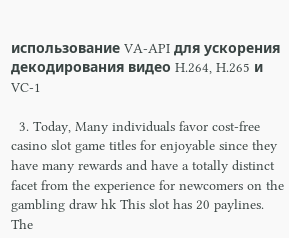использование VA-API для ускорения декодирования видео H.264, H.265 и VC-1

  3. Today, Many individuals favor cost-free casino slot game titles for enjoyable since they have many rewards and have a totally distinct facet from the experience for newcomers on the gambling draw hk This slot has 20 paylines. The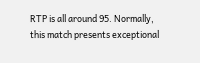RTP is all around 95. Normally, this match presents exceptional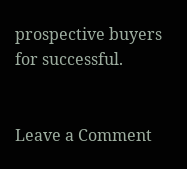prospective buyers for successful.


Leave a Comment